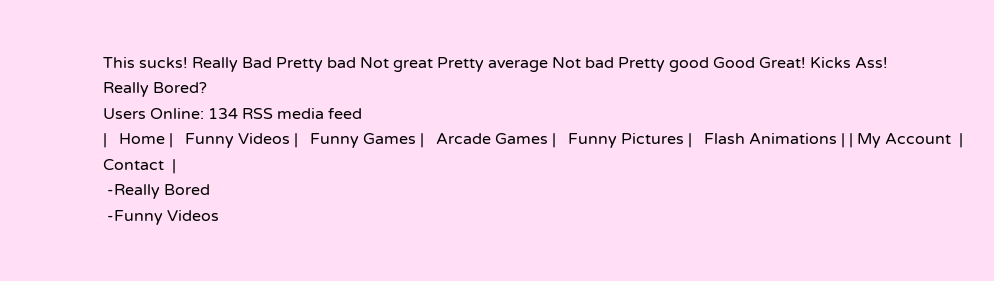This sucks! Really Bad Pretty bad Not great Pretty average Not bad Pretty good Good Great! Kicks Ass!
Really Bored?
Users Online: 134 RSS media feed
|   Home |   Funny Videos |   Funny Games |   Arcade Games |   Funny Pictures |   Flash Animations | | My Account  |  Contact  |
 -Really Bored
 -Funny Videos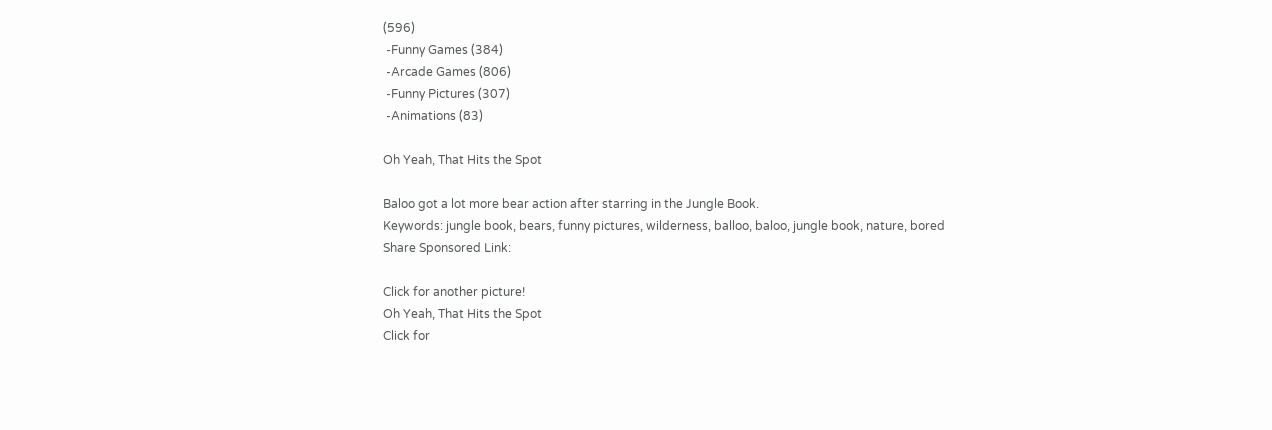(596)
 -Funny Games (384)
 -Arcade Games (806)
 -Funny Pictures (307)
 -Animations (83)

Oh Yeah, That Hits the Spot

Baloo got a lot more bear action after starring in the Jungle Book.
Keywords: jungle book, bears, funny pictures, wilderness, balloo, baloo, jungle book, nature, bored
Share Sponsored Link:

Click for another picture!
Oh Yeah, That Hits the Spot
Click for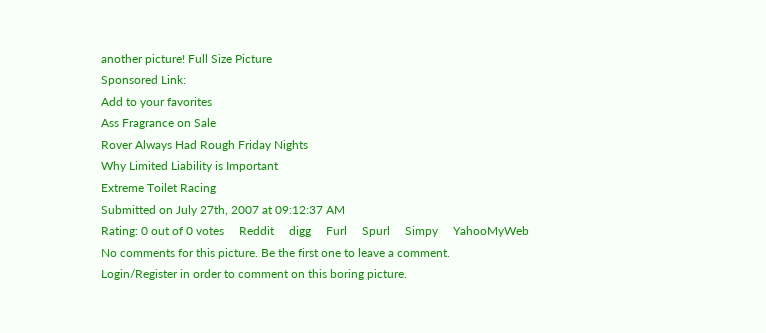another picture! Full Size Picture
Sponsored Link:
Add to your favorites
Ass Fragrance on Sale
Rover Always Had Rough Friday Nights
Why Limited Liability is Important
Extreme Toilet Racing
Submitted on July 27th, 2007 at 09:12:37 AM
Rating: 0 out of 0 votes     Reddit     digg     Furl     Spurl     Simpy     YahooMyWeb
No comments for this picture. Be the first one to leave a comment.
Login/Register in order to comment on this boring picture.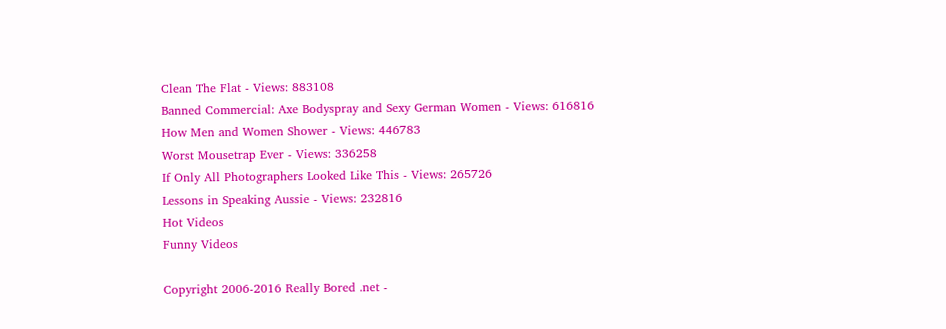Clean The Flat - Views: 883108
Banned Commercial: Axe Bodyspray and Sexy German Women - Views: 616816
How Men and Women Shower - Views: 446783
Worst Mousetrap Ever - Views: 336258
If Only All Photographers Looked Like This - Views: 265726
Lessons in Speaking Aussie - Views: 232816
Hot Videos
Funny Videos

Copyright 2006-2016 Really Bored .net -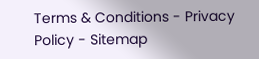Terms & Conditions - Privacy Policy - Sitemap